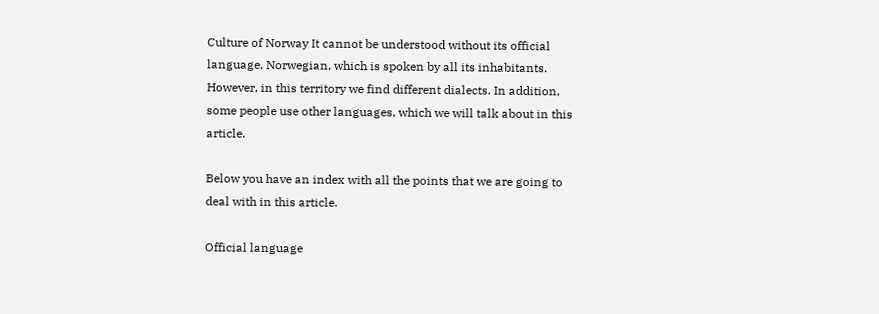Culture of Norway It cannot be understood without its official language, Norwegian, which is spoken by all its inhabitants. However, in this territory we find different dialects. In addition, some people use other languages, which we will talk about in this article.

Below you have an index with all the points that we are going to deal with in this article.

Official language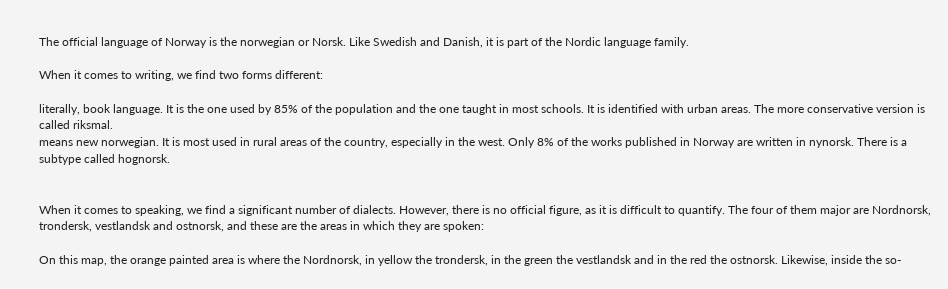The official language of Norway is the norwegian or Norsk. Like Swedish and Danish, it is part of the Nordic language family.

When it comes to writing, we find two forms different:

literally, book language. It is the one used by 85% of the population and the one taught in most schools. It is identified with urban areas. The more conservative version is called riksmal.
means new norwegian. It is most used in rural areas of the country, especially in the west. Only 8% of the works published in Norway are written in nynorsk. There is a subtype called hognorsk.


When it comes to speaking, we find a significant number of dialects. However, there is no official figure, as it is difficult to quantify. The four of them major are Nordnorsk, trondersk, vestlandsk and ostnorsk, and these are the areas in which they are spoken:

On this map, the orange painted area is where the Nordnorsk, in yellow the trondersk, in the green the vestlandsk and in the red the ostnorsk. Likewise, inside the so-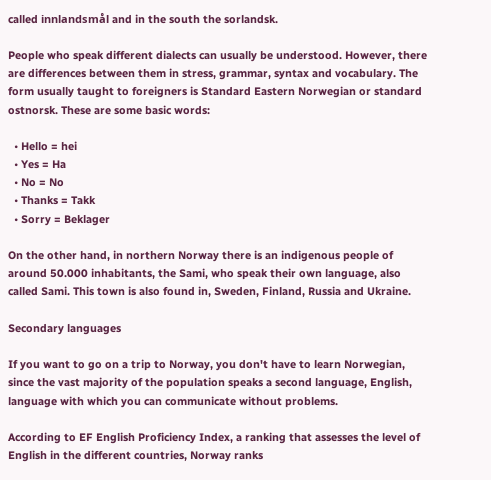called innlandsmål and in the south the sorlandsk.

People who speak different dialects can usually be understood. However, there are differences between them in stress, grammar, syntax and vocabulary. The form usually taught to foreigners is Standard Eastern Norwegian or standard ostnorsk. These are some basic words:

  • Hello = hei
  • Yes = Ha
  • No = No
  • Thanks = Takk
  • Sorry = Beklager

On the other hand, in northern Norway there is an indigenous people of around 50.000 inhabitants, the Sami, who speak their own language, also called Sami. This town is also found in, Sweden, Finland, Russia and Ukraine.

Secondary languages

If you want to go on a trip to Norway, you don't have to learn Norwegian, since the vast majority of the population speaks a second language, English, language with which you can communicate without problems.

According to EF English Proficiency Index, a ranking that assesses the level of English in the different countries, Norway ranks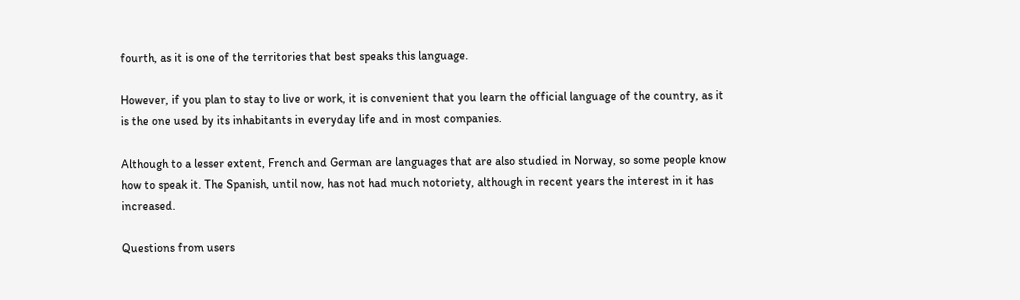fourth, as it is one of the territories that best speaks this language.

However, if you plan to stay to live or work, it is convenient that you learn the official language of the country, as it is the one used by its inhabitants in everyday life and in most companies.

Although to a lesser extent, French and German are languages that are also studied in Norway, so some people know how to speak it. The Spanish, until now, has not had much notoriety, although in recent years the interest in it has increased.

Questions from users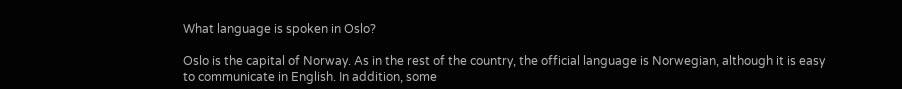What language is spoken in Oslo?

Oslo is the capital of Norway. As in the rest of the country, the official language is Norwegian, although it is easy to communicate in English. In addition, some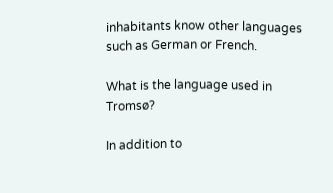inhabitants know other languages such as German or French.

What is the language used in Tromsø?

In addition to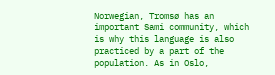Norwegian, Tromsø has an important Sami community, which is why this language is also practiced by a part of the population. As in Oslo,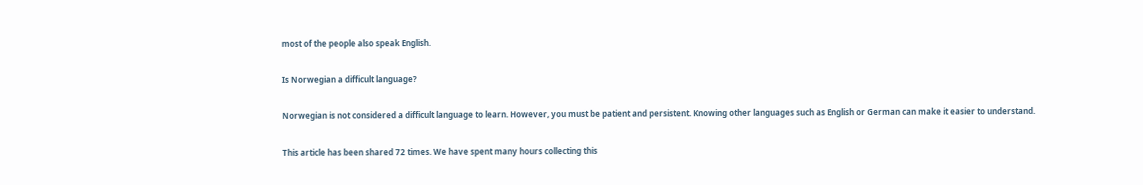most of the people also speak English.

Is Norwegian a difficult language?

Norwegian is not considered a difficult language to learn. However, you must be patient and persistent. Knowing other languages such as English or German can make it easier to understand.

This article has been shared 72 times. We have spent many hours collecting this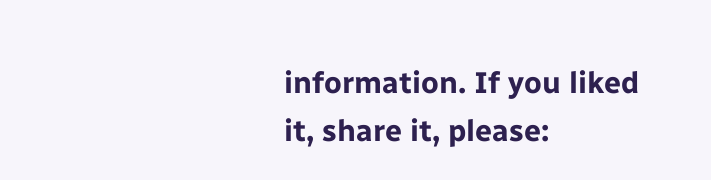information. If you liked it, share it, please: